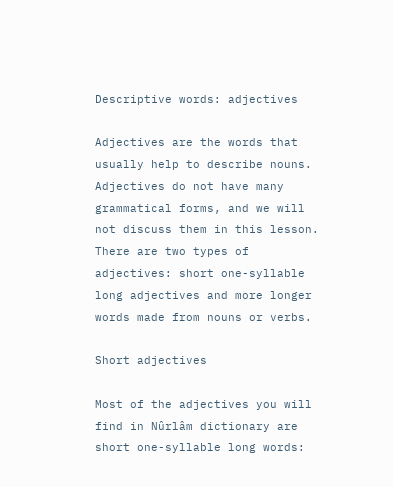Descriptive words: adjectives

Adjectives are the words that usually help to describe nouns. Adjectives do not have many grammatical forms, and we will not discuss them in this lesson. There are two types of adjectives: short one-syllable long adjectives and more longer words made from nouns or verbs.

Short adjectives

Most of the adjectives you will find in Nûrlâm dictionary are short one-syllable long words: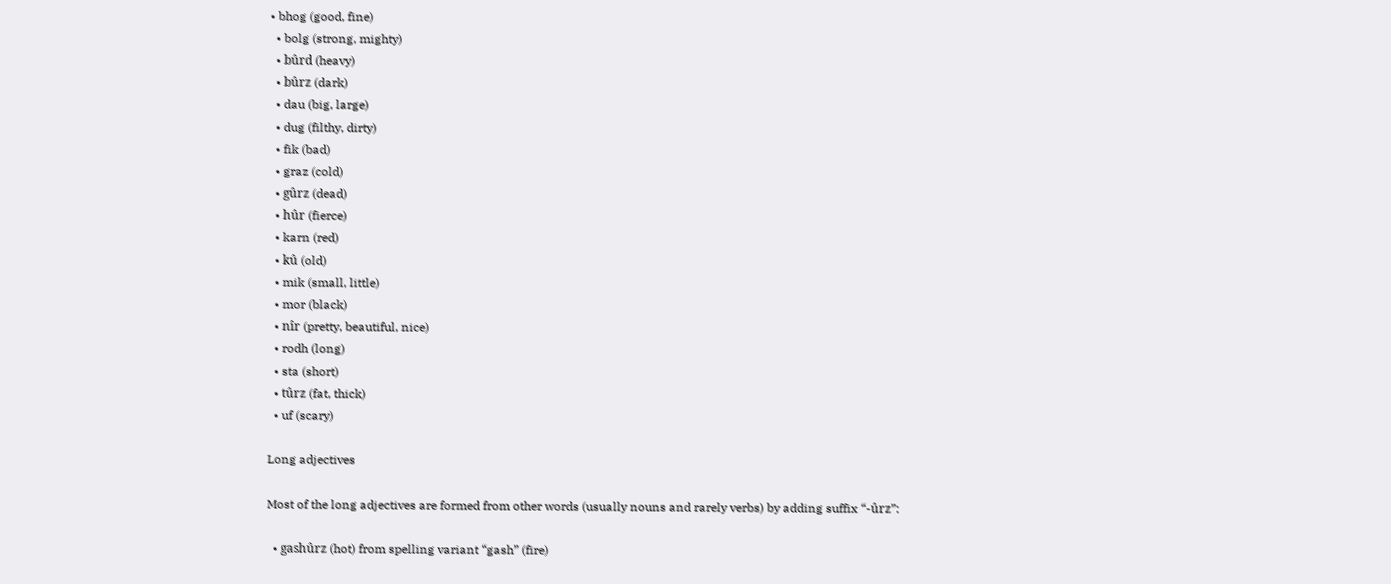• bhog (good, fine)
  • bolg (strong, mighty)
  • bûrd (heavy)
  • bûrz (dark)
  • dau (big, large)
  • dug (filthy, dirty)
  • fik (bad)
  • graz (cold)
  • gûrz (dead)
  • hûr (fierce)
  • karn (red)
  • kû (old)
  • mik (small, little)
  • mor (black)
  • nîr (pretty, beautiful, nice)
  • rodh (long)
  • sta (short)
  • tûrz (fat, thick)
  • uf (scary)

Long adjectives

Most of the long adjectives are formed from other words (usually nouns and rarely verbs) by adding suffix “-ûrz”:

  • gashûrz (hot) from spelling variant “gash” (fire)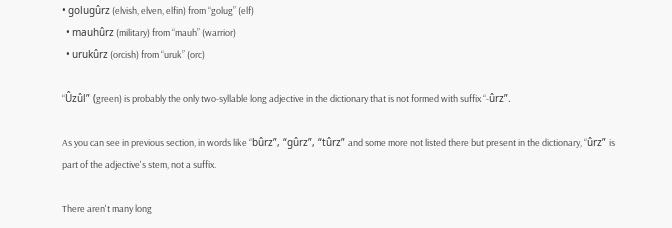• golugûrz (elvish, elven, elfin) from “golug” (elf)
  • mauhûrz (military) from “mauh” (warrior)
  • urukûrz (orcish) from “uruk” (orc)

“Ûzûl” (green) is probably the only two-syllable long adjective in the dictionary that is not formed with suffix “-ûrz”.

As you can see in previous section, in words like “bûrz”, “gûrz”, “tûrz” and some more not listed there but present in the dictionary, “ûrz” is part of the adjective's stem, not a suffix.

There aren't many long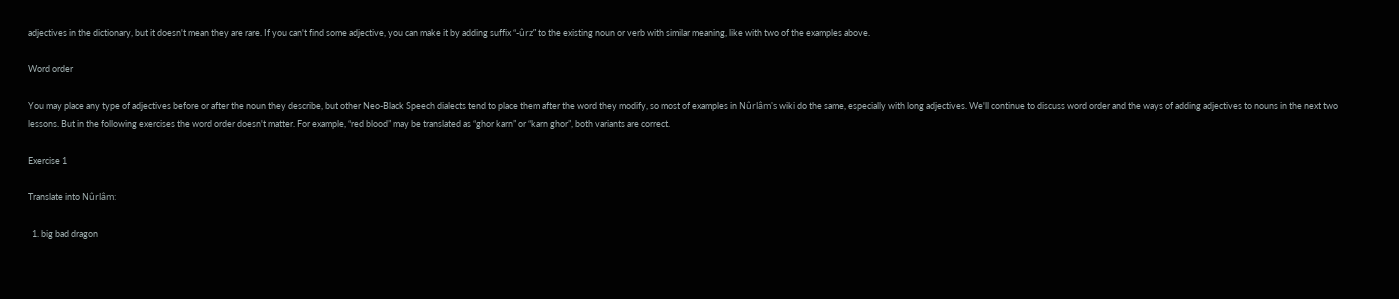adjectives in the dictionary, but it doesn't mean they are rare. If you can't find some adjective, you can make it by adding suffix “-ûrz” to the existing noun or verb with similar meaning, like with two of the examples above.

Word order

You may place any type of adjectives before or after the noun they describe, but other Neo-Black Speech dialects tend to place them after the word they modify, so most of examples in Nûrlâm's wiki do the same, especially with long adjectives. We'll continue to discuss word order and the ways of adding adjectives to nouns in the next two lessons. But in the following exercises the word order doesn't matter. For example, “red blood” may be translated as “ghor karn” or “karn ghor”, both variants are correct.

Exercise 1

Translate into Nûrlâm:

  1. big bad dragon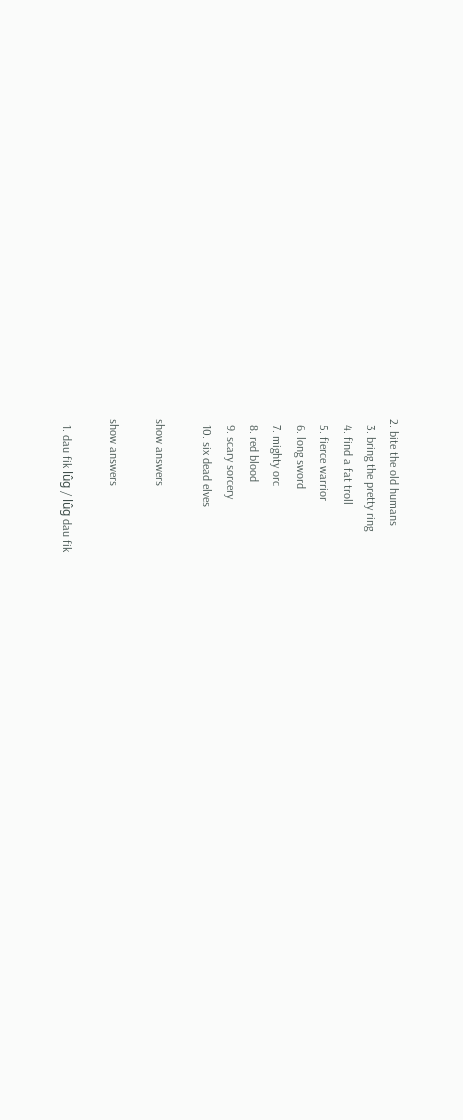2. bite the old humans
  3. bring the pretty ring
  4. find a fat troll
  5. fierce warrior
  6. long sword
  7. mighty orc
  8. red blood
  9. scary sorcery
  10. six dead elves

show answers

show answers

  1. dau fik lûg / lûg dau fik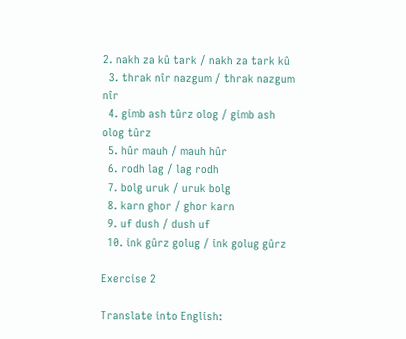2. nakh za kû tark / nakh za tark kû
  3. thrak nîr nazgum / thrak nazgum nîr
  4. gimb ash tûrz olog / gimb ash olog tûrz
  5. hûr mauh / mauh hûr
  6. rodh lag / lag rodh
  7. bolg uruk / uruk bolg
  8. karn ghor / ghor karn
  9. uf dush / dush uf
  10. ink gûrz golug / ink golug gûrz

Exercise 2

Translate into English: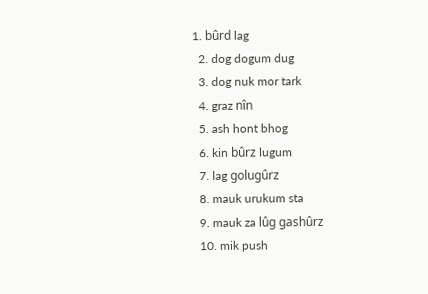1. bûrd lag
  2. dog dogum dug
  3. dog nuk mor tark
  4. graz nîn
  5. ash hont bhog
  6. kin bûrz lugum
  7. lag golugûrz
  8. mauk urukum sta
  9. mauk za lûg gashûrz
  10. mik push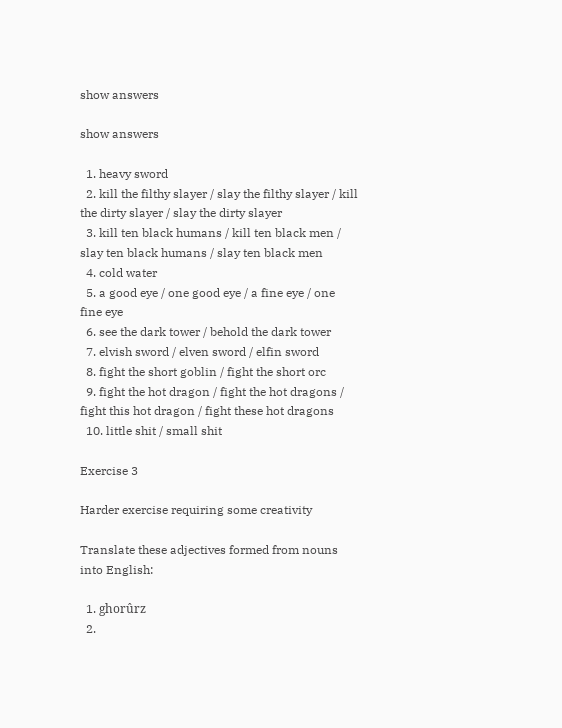show answers

show answers

  1. heavy sword
  2. kill the filthy slayer / slay the filthy slayer / kill the dirty slayer / slay the dirty slayer
  3. kill ten black humans / kill ten black men / slay ten black humans / slay ten black men
  4. cold water
  5. a good eye / one good eye / a fine eye / one fine eye
  6. see the dark tower / behold the dark tower
  7. elvish sword / elven sword / elfin sword
  8. fight the short goblin / fight the short orc
  9. fight the hot dragon / fight the hot dragons / fight this hot dragon / fight these hot dragons
  10. little shit / small shit

Exercise 3

Harder exercise requiring some creativity

Translate these adjectives formed from nouns into English:

  1. ghorûrz
  2.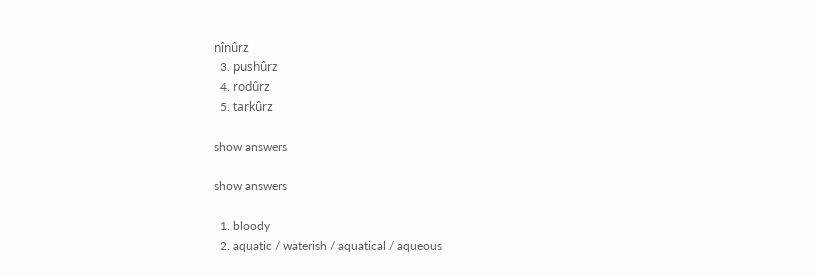nînûrz
  3. pushûrz
  4. rodûrz
  5. tarkûrz

show answers

show answers

  1. bloody
  2. aquatic / waterish / aquatical / aqueous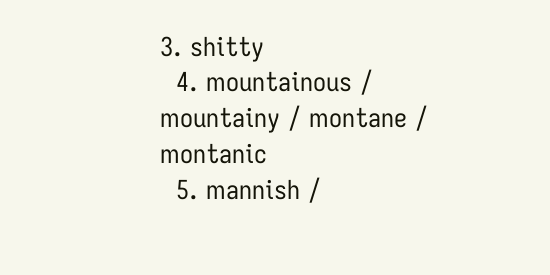3. shitty
  4. mountainous / mountainy / montane / montanic
  5. mannish /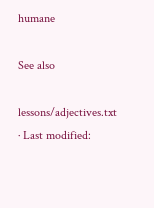humane

See also

lessons/adjectives.txt · Last modified: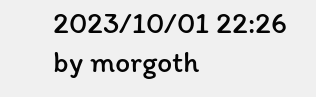2023/10/01 22:26 by morgoth